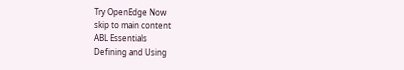Try OpenEdge Now
skip to main content
ABL Essentials
Defining and Using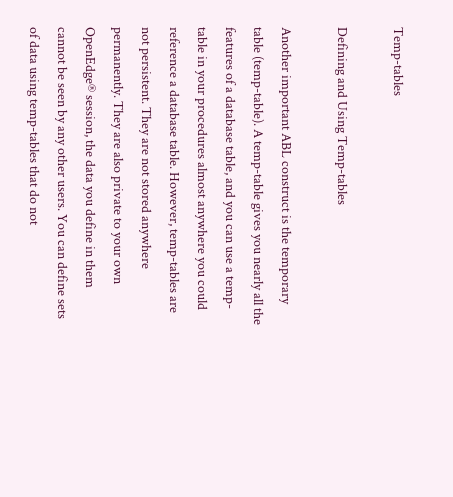Temp-tables

Defining and Using Temp-tables

Another important ABL construct is the temporary table (temp-table). A temp-table gives you nearly all the features of a database table, and you can use a temp-table in your procedures almost anywhere you could reference a database table. However, temp-tables are not persistent. They are not stored anywhere permanently. They are also private to your own OpenEdge® session, the data you define in them cannot be seen by any other users. You can define sets of data using temp-tables that do not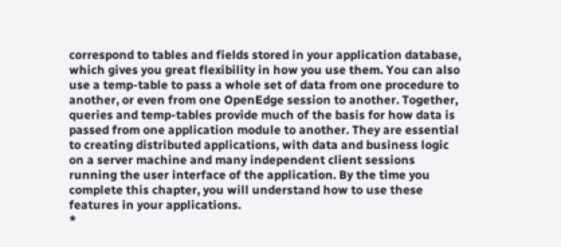correspond to tables and fields stored in your application database, which gives you great flexibility in how you use them. You can also use a temp-table to pass a whole set of data from one procedure to another, or even from one OpenEdge session to another. Together, queries and temp-tables provide much of the basis for how data is passed from one application module to another. They are essential to creating distributed applications, with data and business logic on a server machine and many independent client sessions running the user interface of the application. By the time you complete this chapter, you will understand how to use these features in your applications.
*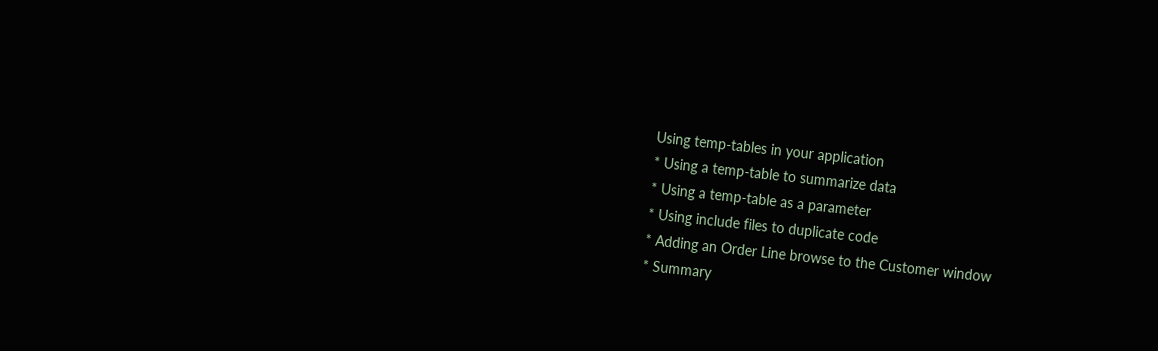Using temp-tables in your application
* Using a temp-table to summarize data
* Using a temp-table as a parameter
* Using include files to duplicate code
* Adding an Order Line browse to the Customer window
* Summary